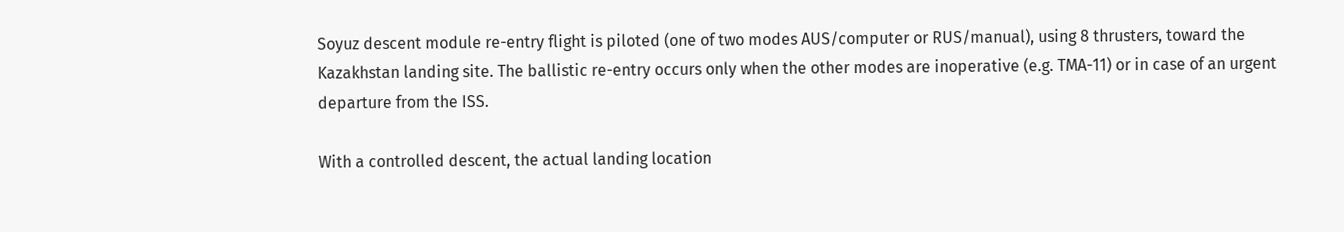Soyuz descent module re-entry flight is piloted (one of two modes AUS/computer or RUS/manual), using 8 thrusters, toward the Kazakhstan landing site. The ballistic re-entry occurs only when the other modes are inoperative (e.g. TMA-11) or in case of an urgent departure from the ISS.

With a controlled descent, the actual landing location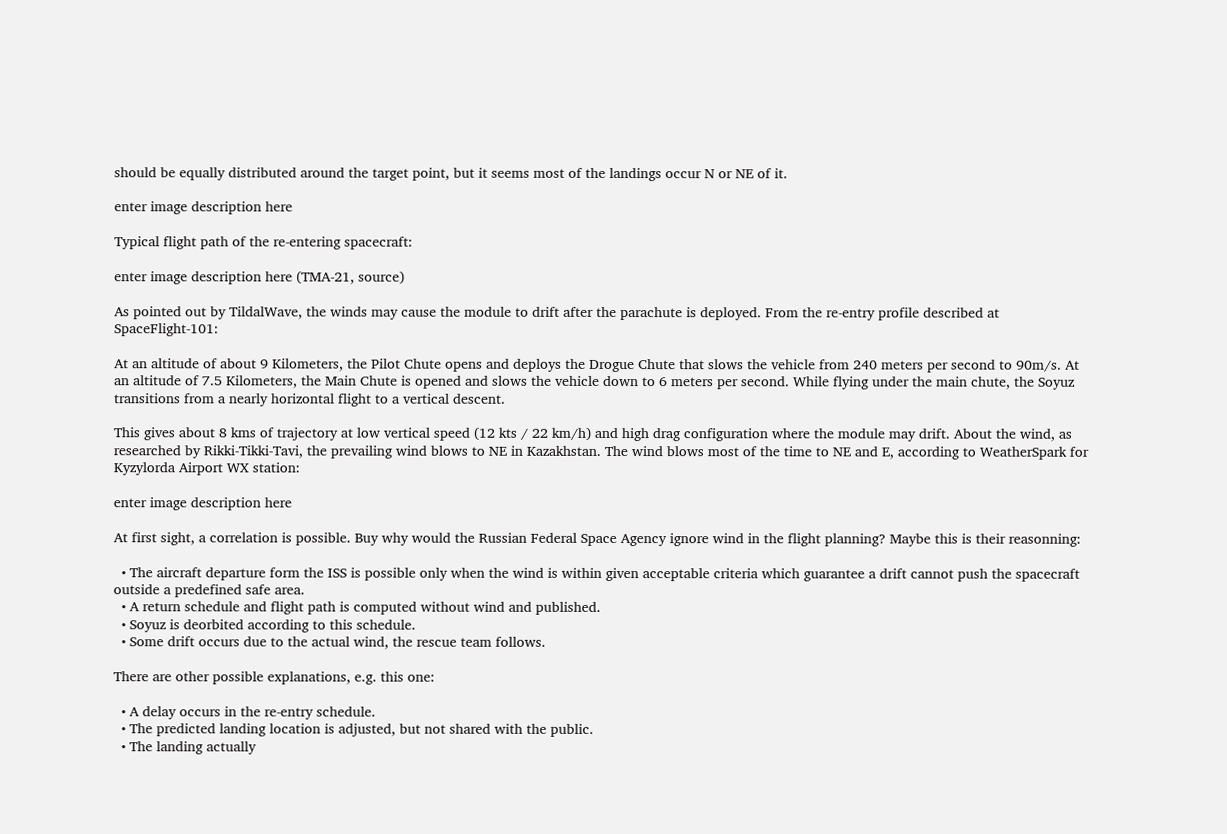should be equally distributed around the target point, but it seems most of the landings occur N or NE of it.

enter image description here

Typical flight path of the re-entering spacecraft:

enter image description here (TMA-21, source)

As pointed out by TildalWave, the winds may cause the module to drift after the parachute is deployed. From the re-entry profile described at SpaceFlight-101:

At an altitude of about 9 Kilometers, the Pilot Chute opens and deploys the Drogue Chute that slows the vehicle from 240 meters per second to 90m/s. At an altitude of 7.5 Kilometers, the Main Chute is opened and slows the vehicle down to 6 meters per second. While flying under the main chute, the Soyuz transitions from a nearly horizontal flight to a vertical descent.

This gives about 8 kms of trajectory at low vertical speed (12 kts / 22 km/h) and high drag configuration where the module may drift. About the wind, as researched by Rikki-Tikki-Tavi, the prevailing wind blows to NE in Kazakhstan. The wind blows most of the time to NE and E, according to WeatherSpark for Kyzylorda Airport WX station:

enter image description here

At first sight, a correlation is possible. Buy why would the Russian Federal Space Agency ignore wind in the flight planning? Maybe this is their reasonning:

  • The aircraft departure form the ISS is possible only when the wind is within given acceptable criteria which guarantee a drift cannot push the spacecraft outside a predefined safe area.
  • A return schedule and flight path is computed without wind and published.
  • Soyuz is deorbited according to this schedule.
  • Some drift occurs due to the actual wind, the rescue team follows.

There are other possible explanations, e.g. this one:

  • A delay occurs in the re-entry schedule.
  • The predicted landing location is adjusted, but not shared with the public.
  • The landing actually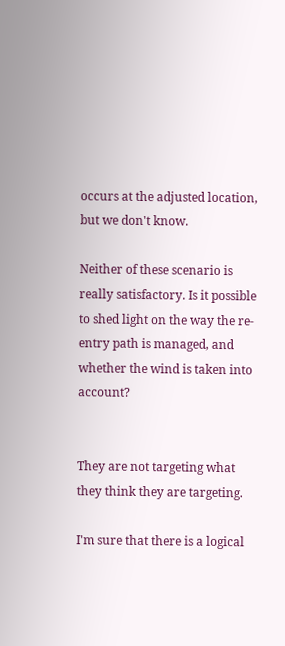occurs at the adjusted location, but we don't know.

Neither of these scenario is really satisfactory. Is it possible to shed light on the way the re-entry path is managed, and whether the wind is taken into account?


They are not targeting what they think they are targeting.

I'm sure that there is a logical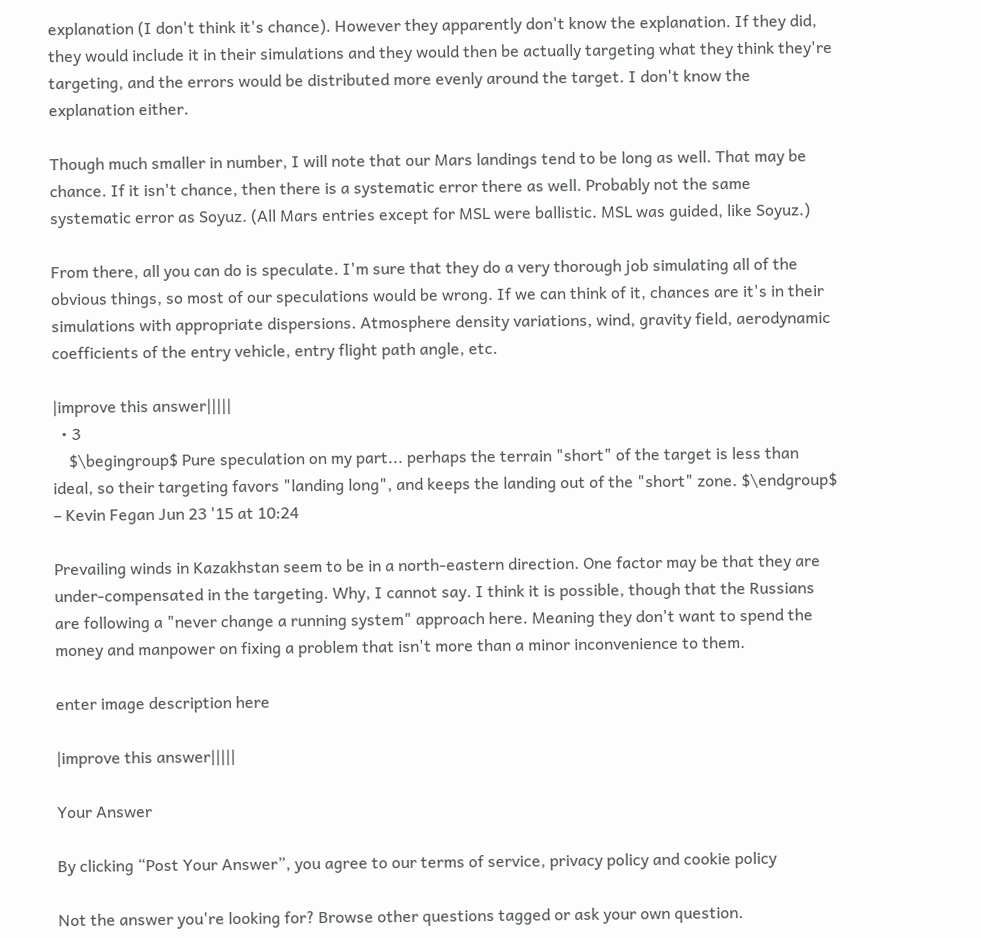explanation (I don't think it's chance). However they apparently don't know the explanation. If they did, they would include it in their simulations and they would then be actually targeting what they think they're targeting, and the errors would be distributed more evenly around the target. I don't know the explanation either.

Though much smaller in number, I will note that our Mars landings tend to be long as well. That may be chance. If it isn't chance, then there is a systematic error there as well. Probably not the same systematic error as Soyuz. (All Mars entries except for MSL were ballistic. MSL was guided, like Soyuz.)

From there, all you can do is speculate. I'm sure that they do a very thorough job simulating all of the obvious things, so most of our speculations would be wrong. If we can think of it, chances are it's in their simulations with appropriate dispersions. Atmosphere density variations, wind, gravity field, aerodynamic coefficients of the entry vehicle, entry flight path angle, etc.

|improve this answer|||||
  • 3
    $\begingroup$ Pure speculation on my part... perhaps the terrain "short" of the target is less than ideal, so their targeting favors "landing long", and keeps the landing out of the "short" zone. $\endgroup$ – Kevin Fegan Jun 23 '15 at 10:24

Prevailing winds in Kazakhstan seem to be in a north-eastern direction. One factor may be that they are under-compensated in the targeting. Why, I cannot say. I think it is possible, though that the Russians are following a "never change a running system" approach here. Meaning they don't want to spend the money and manpower on fixing a problem that isn't more than a minor inconvenience to them.

enter image description here

|improve this answer|||||

Your Answer

By clicking “Post Your Answer”, you agree to our terms of service, privacy policy and cookie policy

Not the answer you're looking for? Browse other questions tagged or ask your own question.